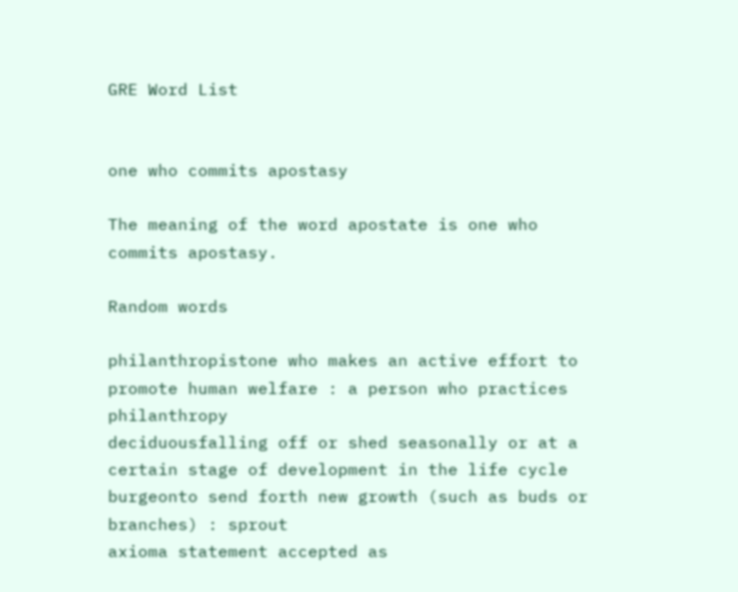GRE Word List


one who commits apostasy

The meaning of the word apostate is one who commits apostasy.

Random words

philanthropistone who makes an active effort to promote human welfare : a person who practices philanthropy
deciduousfalling off or shed seasonally or at a certain stage of development in the life cycle
burgeonto send forth new growth (such as buds or branches) : sprout
axioma statement accepted as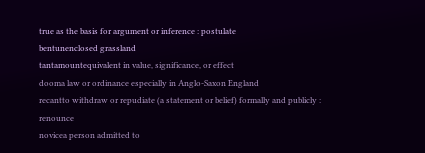true as the basis for argument or inference : postulate
bentunenclosed grassland
tantamountequivalent in value, significance, or effect
dooma law or ordinance especially in Anglo-Saxon England
recantto withdraw or repudiate (a statement or belief) formally and publicly : renounce
novicea person admitted to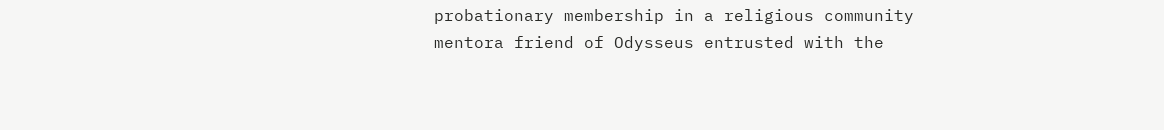probationary membership in a religious community
mentora friend of Odysseus entrusted with the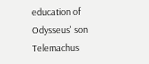education of Odysseus' son Telemachus